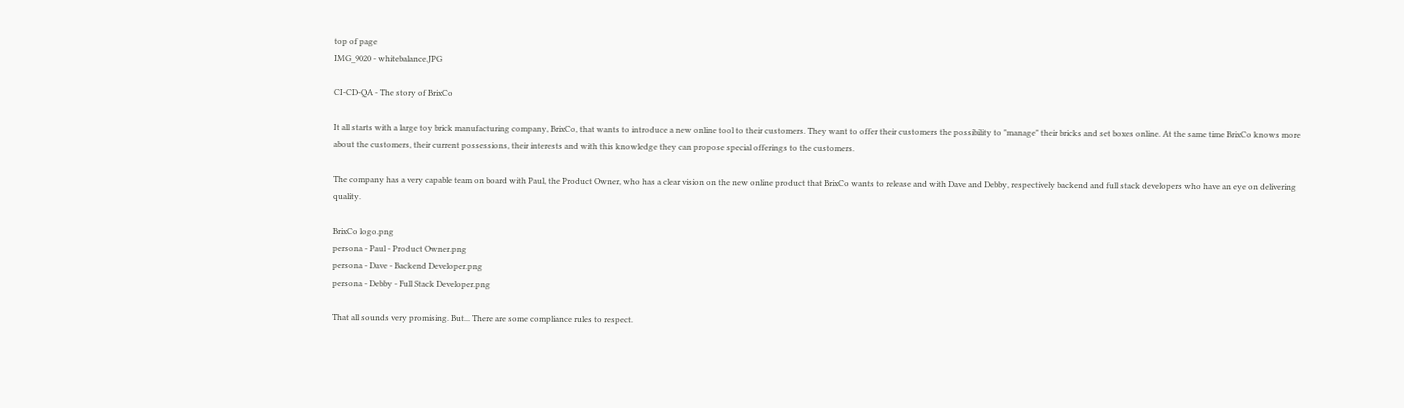top of page
IMG_9020 - whitebalance.JPG

CI-CD-QA - The story of BrixCo

It all starts with a large toy brick manufacturing company, BrixCo, that wants to introduce a new online tool to their customers. They want to offer their customers the possibility to "manage" their bricks and set boxes online. At the same time BrixCo knows more about the customers, their current possessions, their interests and with this knowledge they can propose special offerings to the customers.

The company has a very capable team on board with Paul, the Product Owner, who has a clear vision on the new online product that BrixCo wants to release and with Dave and Debby, respectively backend and full stack developers who have an eye on delivering quality.

BrixCo logo.png
persona - Paul - Product Owner.png
persona - Dave - Backend Developer.png
persona - Debby - Full Stack Developer.png

That all sounds very promising. But... There are some compliance rules to respect.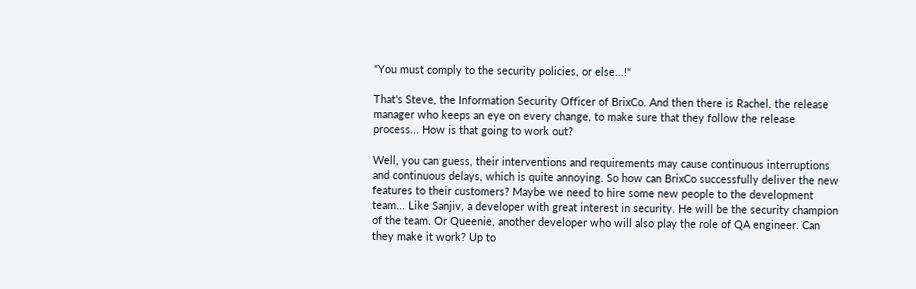"You must comply to the security policies, or else...!"

That's Steve, the Information Security Officer of BrixCo. And then there is Rachel, the release manager who keeps an eye on every change, to make sure that they follow the release process... How is that going to work out?

Well, you can guess, their interventions and requirements may cause continuous interruptions and continuous delays, which is quite annoying. So how can BrixCo successfully deliver the new features to their customers? Maybe we need to hire some new people to the development team... Like Sanjiv, a developer with great interest in security. He will be the security champion of the team. Or Queenie, another developer who will also play the role of QA engineer. Can they make it work? Up to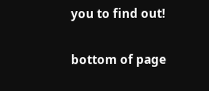you to find out!

bottom of page